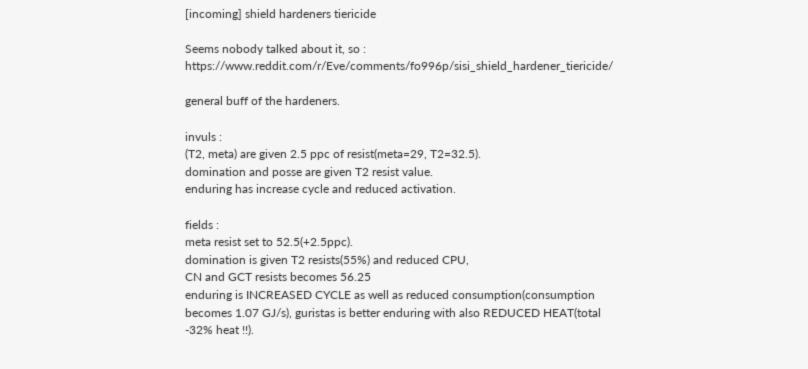[incoming] shield hardeners tiericide

Seems nobody talked about it, so : https://www.reddit.com/r/Eve/comments/fo996p/sisi_shield_hardener_tiericide/

general buff of the hardeners.

invuls :
(T2, meta) are given 2.5 ppc of resist(meta=29, T2=32.5).
domination and posse are given T2 resist value.
enduring has increase cycle and reduced activation.

fields :
meta resist set to 52.5(+2.5ppc).
domination is given T2 resists(55%) and reduced CPU,
CN and GCT resists becomes 56.25
enduring is INCREASED CYCLE as well as reduced consumption(consumption becomes 1.07 GJ/s), guristas is better enduring with also REDUCED HEAT(total -32% heat !!).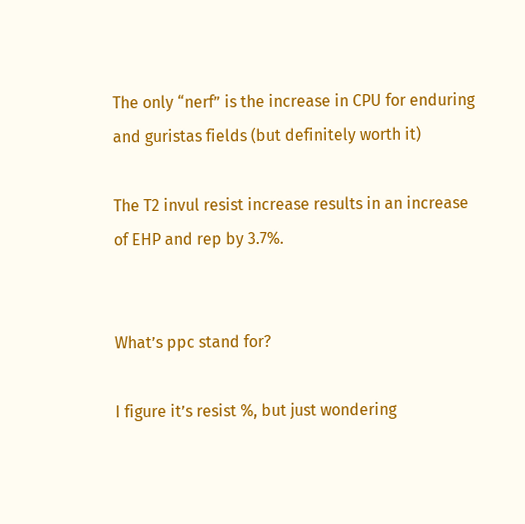The only “nerf” is the increase in CPU for enduring and guristas fields (but definitely worth it)

The T2 invul resist increase results in an increase of EHP and rep by 3.7%.


What’s ppc stand for?

I figure it’s resist %, but just wondering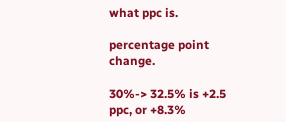what ppc is.

percentage point change.

30%-> 32.5% is +2.5 ppc, or +8.3%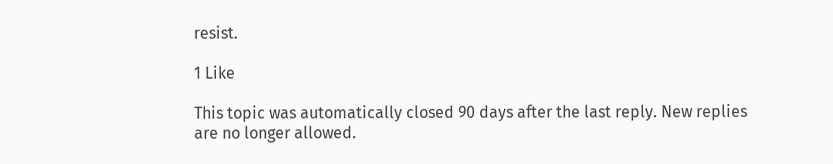resist.

1 Like

This topic was automatically closed 90 days after the last reply. New replies are no longer allowed.